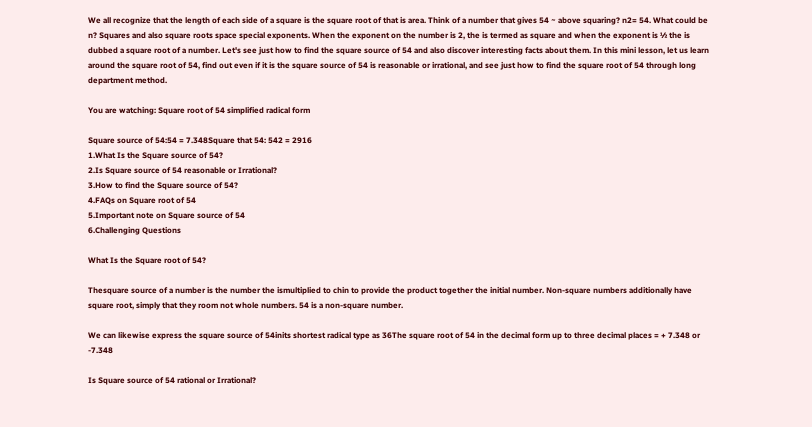We all recognize that the length of each side of a square is the square root of that is area. Think of a number that gives 54 ~ above squaring? n2= 54. What could be n? Squares and also square roots space special exponents. When the exponent on the number is 2, the is termed as square and when the exponent is ½ the is dubbed a square root of a number. Let's see just how to find the square source of 54 and also discover interesting facts about them. In this mini lesson, let us learn around the square root of 54, find out even if it is the square source of 54 is reasonable or irrational, and see just how to find the square root of 54 through long department method.

You are watching: Square root of 54 simplified radical form

Square source of 54:54 = 7.348Square that 54: 542 = 2916
1.What Is the Square source of 54?
2.Is Square source of 54 reasonable or Irrational?
3.How to find the Square source of 54?
4.FAQs on Square root of 54
5.Important note on Square source of 54
6.Challenging Questions

What Is the Square root of 54?

Thesquare source of a number is the number the ismultiplied to chin to provide the product together the initial number. Non-square numbers additionally have square root, simply that they room not whole numbers. 54 is a non-square number.

We can likewise express the square source of 54inits shortest radical type as 36The square root of 54 in the decimal form up to three decimal places = + 7.348 or -7.348

Is Square source of 54 rational or Irrational?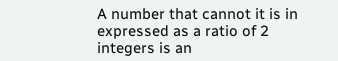A number that cannot it is in expressed as a ratio of 2 integers is an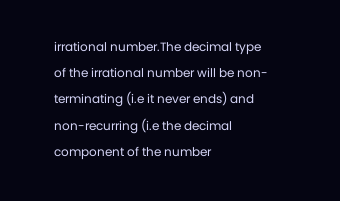irrational number.The decimal type of the irrational number will be non-terminating (i.e it never ends) and non-recurring (i.e the decimal component of the number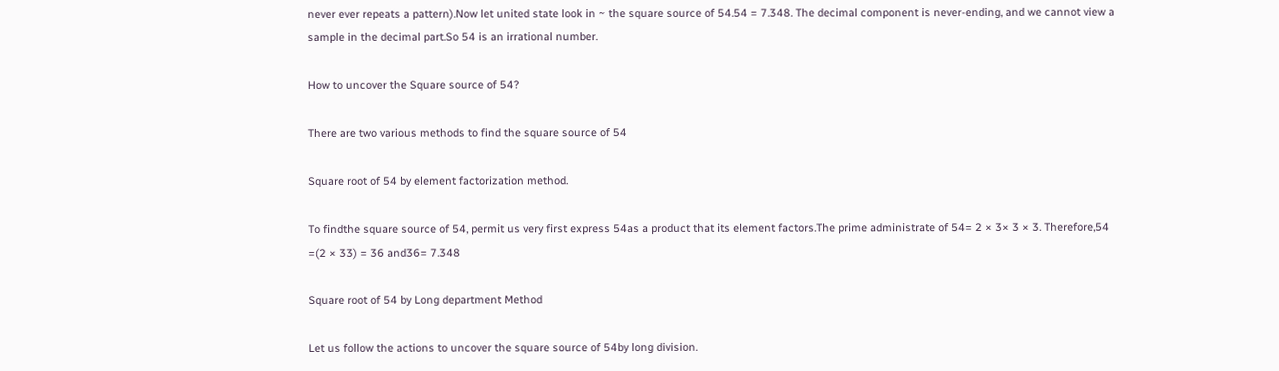never ever repeats a pattern).Now let united state look in ~ the square source of 54.54 = 7.348. The decimal component is never-ending, and we cannot view a sample in the decimal part.So 54 is an irrational number.

How to uncover the Square source of 54?

There are two various methods to find the square source of 54

Square root of 54 by element factorization method.

To findthe square source of 54, permit us very first express 54as a product that its element factors.The prime administrate of 54= 2 × 3× 3 × 3. Therefore,54 =(2 × 33) = 36 and36= 7.348

Square root of 54 by Long department Method

Let us follow the actions to uncover the square source of 54by long division.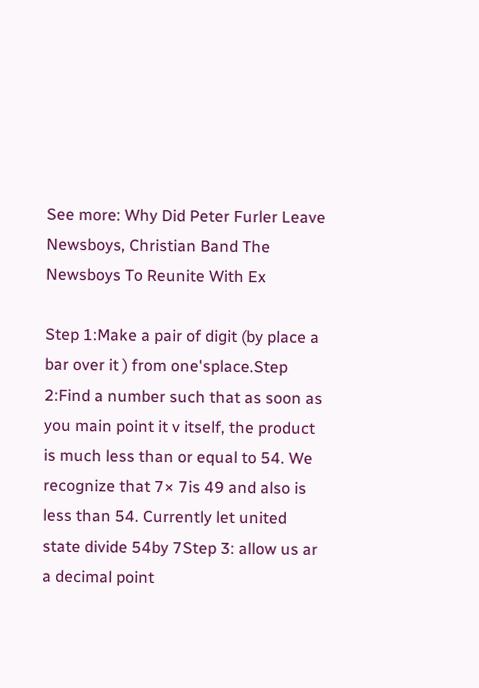See more: Why Did Peter Furler Leave Newsboys, Christian Band The Newsboys To Reunite With Ex

Step 1:Make a pair of digit (by place a bar over it ) from one'splace.Step 2:Find a number such that as soon as you main point it v itself, the product is much less than or equal to 54. We recognize that 7× 7is 49 and also is less than 54. Currently let united state divide 54by 7Step 3: allow us ar a decimal point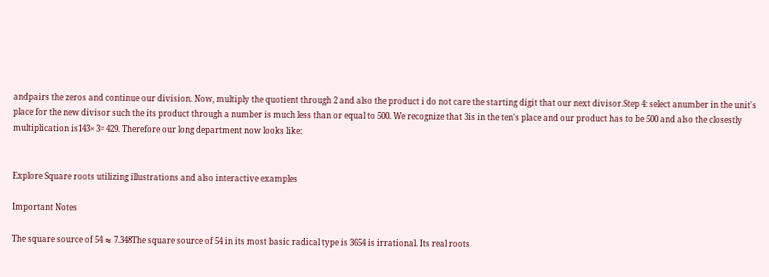andpairs the zeros and continue our division. Now, multiply the quotient through 2 and also the product i do not care the starting digit that our next divisor.Step 4: select anumber in the unit's place for the new divisor such the its product through a number is much less than or equal to 500. We recognize that 3is in the ten's place and our product has to be 500 and also the closestly multiplication is143× 3= 429. Therefore our long department now looks like:


Explore Square roots utilizing illustrations and also interactive examples

Important Notes

The square source of 54 ≈ 7.348The square source of 54 in its most basic radical type is 3654 is irrational. Its real roots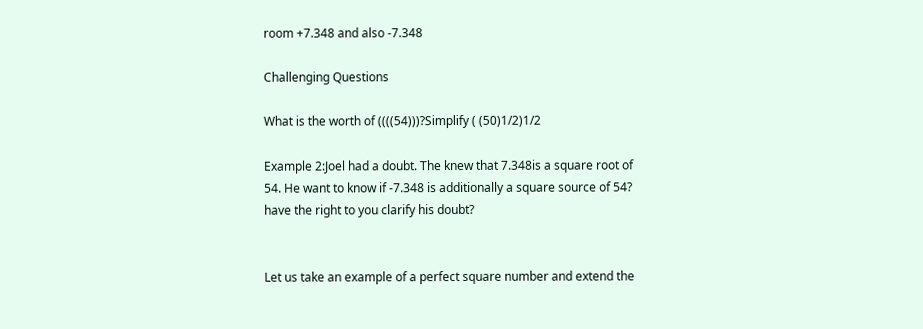room +7.348 and also -7.348

Challenging Questions

What is the worth of ((((54)))?Simplify ( (50)1/2)1/2

Example 2:Joel had a doubt. The knew that 7.348is a square root of 54. He want to know if -7.348 is additionally a square source of 54? have the right to you clarify his doubt?


Let us take an example of a perfect square number and extend the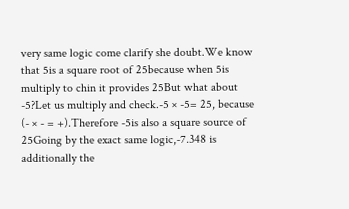very same logic come clarify she doubt.We know that 5is a square root of 25because when 5is multiply to chin it provides 25But what about -5?Let us multiply and check.-5 × -5= 25, because (- × - = +).Therefore -5is also a square source of 25Going by the exact same logic,-7.348 is additionally the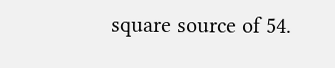square source of 54.